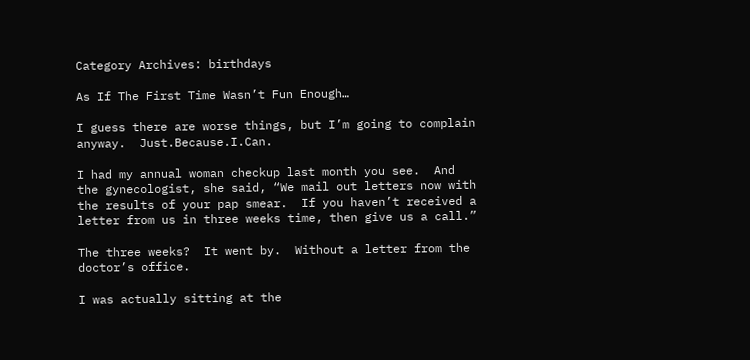Category Archives: birthdays

As If The First Time Wasn’t Fun Enough…

I guess there are worse things, but I’m going to complain anyway.  Just.Because.I.Can.

I had my annual woman checkup last month you see.  And the gynecologist, she said, “We mail out letters now with the results of your pap smear.  If you haven’t received a letter from us in three weeks time, then give us a call.”

The three weeks?  It went by.  Without a letter from the doctor’s office.

I was actually sitting at the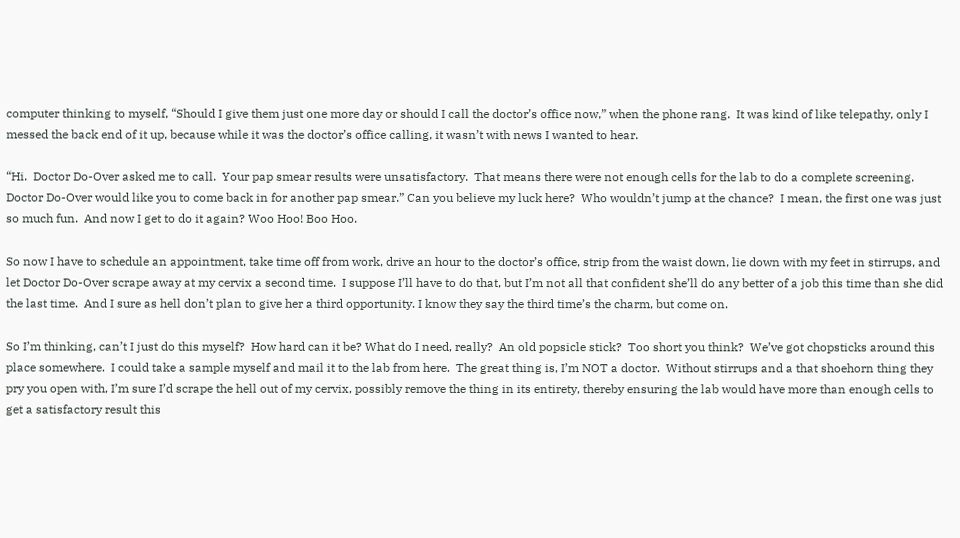computer thinking to myself, “Should I give them just one more day or should I call the doctor’s office now,” when the phone rang.  It was kind of like telepathy, only I messed the back end of it up, because while it was the doctor’s office calling, it wasn’t with news I wanted to hear.

“Hi.  Doctor Do-Over asked me to call.  Your pap smear results were unsatisfactory.  That means there were not enough cells for the lab to do a complete screening.  Doctor Do-Over would like you to come back in for another pap smear.” Can you believe my luck here?  Who wouldn’t jump at the chance?  I mean, the first one was just so much fun.  And now I get to do it again? Woo Hoo! Boo Hoo.

So now I have to schedule an appointment, take time off from work, drive an hour to the doctor’s office, strip from the waist down, lie down with my feet in stirrups, and let Doctor Do-Over scrape away at my cervix a second time.  I suppose I’ll have to do that, but I’m not all that confident she’ll do any better of a job this time than she did the last time.  And I sure as hell don’t plan to give her a third opportunity. I know they say the third time’s the charm, but come on.

So I’m thinking, can’t I just do this myself?  How hard can it be? What do I need, really?  An old popsicle stick?  Too short you think?  We’ve got chopsticks around this place somewhere.  I could take a sample myself and mail it to the lab from here.  The great thing is, I’m NOT a doctor.  Without stirrups and a that shoehorn thing they pry you open with, I’m sure I’d scrape the hell out of my cervix, possibly remove the thing in its entirety, thereby ensuring the lab would have more than enough cells to get a satisfactory result this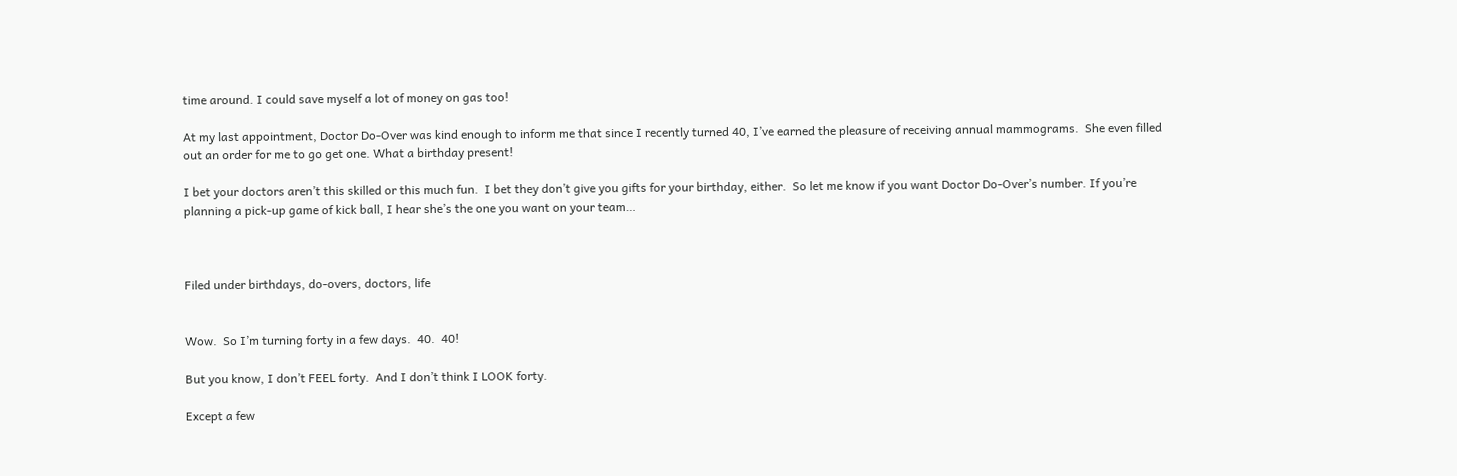time around. I could save myself a lot of money on gas too!

At my last appointment, Doctor Do-Over was kind enough to inform me that since I recently turned 40, I’ve earned the pleasure of receiving annual mammograms.  She even filled out an order for me to go get one. What a birthday present!

I bet your doctors aren’t this skilled or this much fun.  I bet they don’t give you gifts for your birthday, either.  So let me know if you want Doctor Do-Over’s number. If you’re planning a pick-up game of kick ball, I hear she’s the one you want on your team…



Filed under birthdays, do-overs, doctors, life


Wow.  So I’m turning forty in a few days.  40.  40!

But you know, I don’t FEEL forty.  And I don’t think I LOOK forty.

Except a few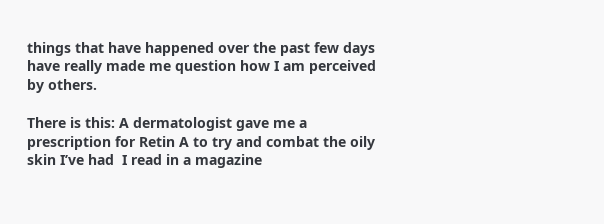things that have happened over the past few days have really made me question how I am perceived by others.

There is this: A dermatologist gave me a prescription for Retin A to try and combat the oily skin I’ve had  I read in a magazine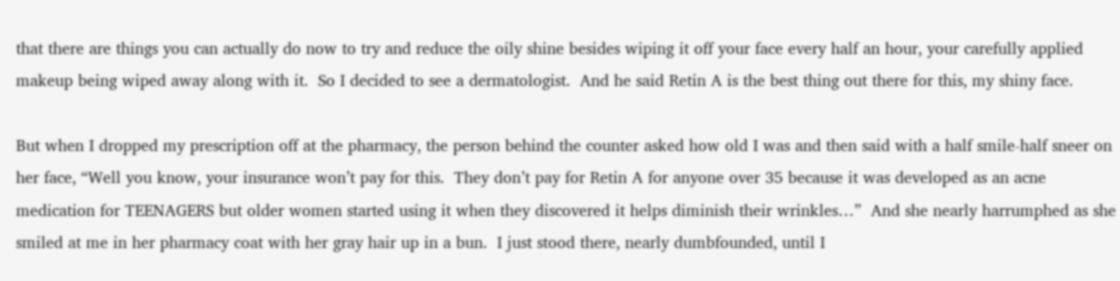that there are things you can actually do now to try and reduce the oily shine besides wiping it off your face every half an hour, your carefully applied makeup being wiped away along with it.  So I decided to see a dermatologist.  And he said Retin A is the best thing out there for this, my shiny face.

But when I dropped my prescription off at the pharmacy, the person behind the counter asked how old I was and then said with a half smile-half sneer on her face, “Well you know, your insurance won’t pay for this.  They don’t pay for Retin A for anyone over 35 because it was developed as an acne medication for TEENAGERS but older women started using it when they discovered it helps diminish their wrinkles…”  And she nearly harrumphed as she smiled at me in her pharmacy coat with her gray hair up in a bun.  I just stood there, nearly dumbfounded, until I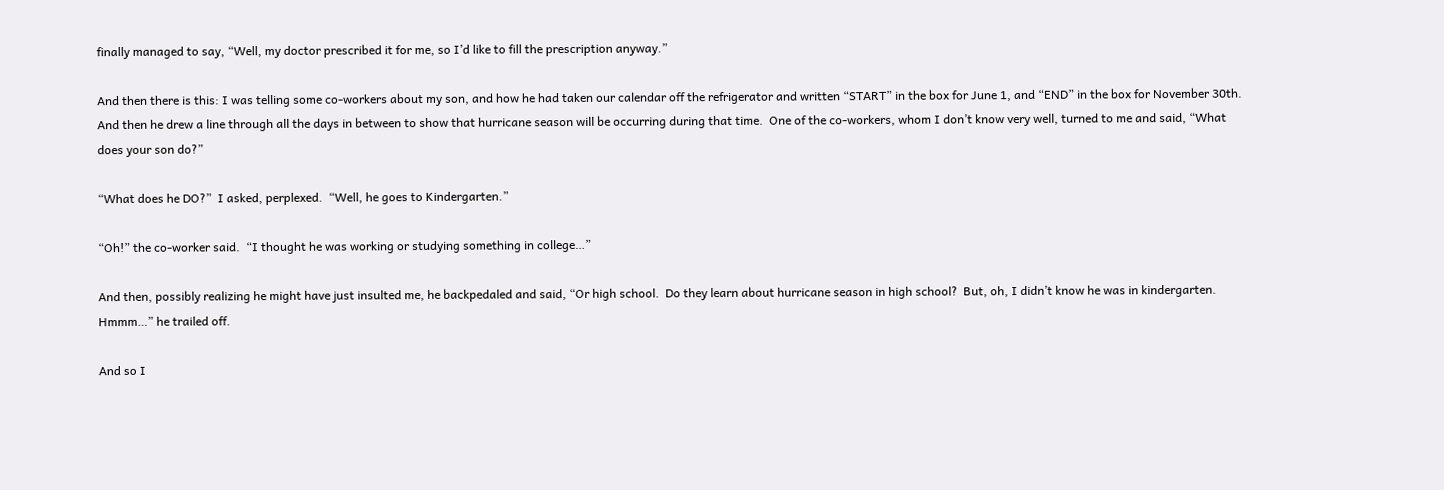finally managed to say, “Well, my doctor prescribed it for me, so I’d like to fill the prescription anyway.”

And then there is this: I was telling some co-workers about my son, and how he had taken our calendar off the refrigerator and written “START” in the box for June 1, and “END” in the box for November 30th.  And then he drew a line through all the days in between to show that hurricane season will be occurring during that time.  One of the co-workers, whom I don’t know very well, turned to me and said, “What does your son do?”

“What does he DO?”  I asked, perplexed.  “Well, he goes to Kindergarten.”

“Oh!” the co-worker said.  “I thought he was working or studying something in college…”

And then, possibly realizing he might have just insulted me, he backpedaled and said, “Or high school.  Do they learn about hurricane season in high school?  But, oh, I didn’t know he was in kindergarten.  Hmmm…” he trailed off.

And so I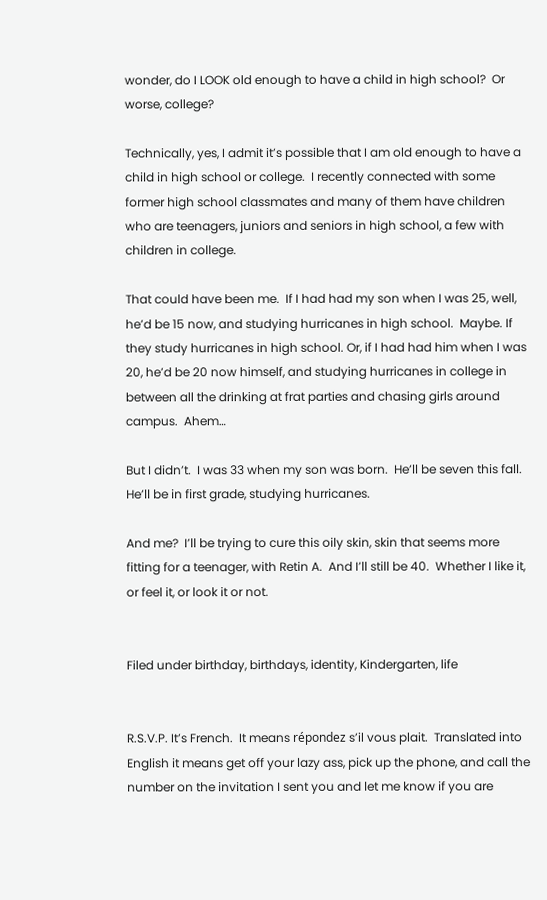wonder, do I LOOK old enough to have a child in high school?  Or worse, college?

Technically, yes, I admit it’s possible that I am old enough to have a child in high school or college.  I recently connected with some former high school classmates and many of them have children who are teenagers, juniors and seniors in high school, a few with children in college.

That could have been me.  If I had had my son when I was 25, well, he’d be 15 now, and studying hurricanes in high school.  Maybe. If they study hurricanes in high school. Or, if I had had him when I was 20, he’d be 20 now himself, and studying hurricanes in college in between all the drinking at frat parties and chasing girls around campus.  Ahem…

But I didn’t.  I was 33 when my son was born.  He’ll be seven this fall.  He’ll be in first grade, studying hurricanes.

And me?  I’ll be trying to cure this oily skin, skin that seems more fitting for a teenager, with Retin A.  And I’ll still be 40.  Whether I like it, or feel it, or look it or not.


Filed under birthday, birthdays, identity, Kindergarten, life


R.S.V.P. It’s French.  It means répondez s’il vous plait.  Translated into English it means get off your lazy ass, pick up the phone, and call the number on the invitation I sent you and let me know if you are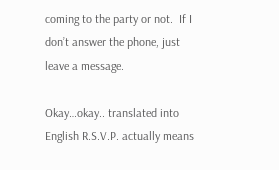coming to the party or not.  If I don’t answer the phone, just leave a message.

Okay…okay.. translated into English R.S.V.P. actually means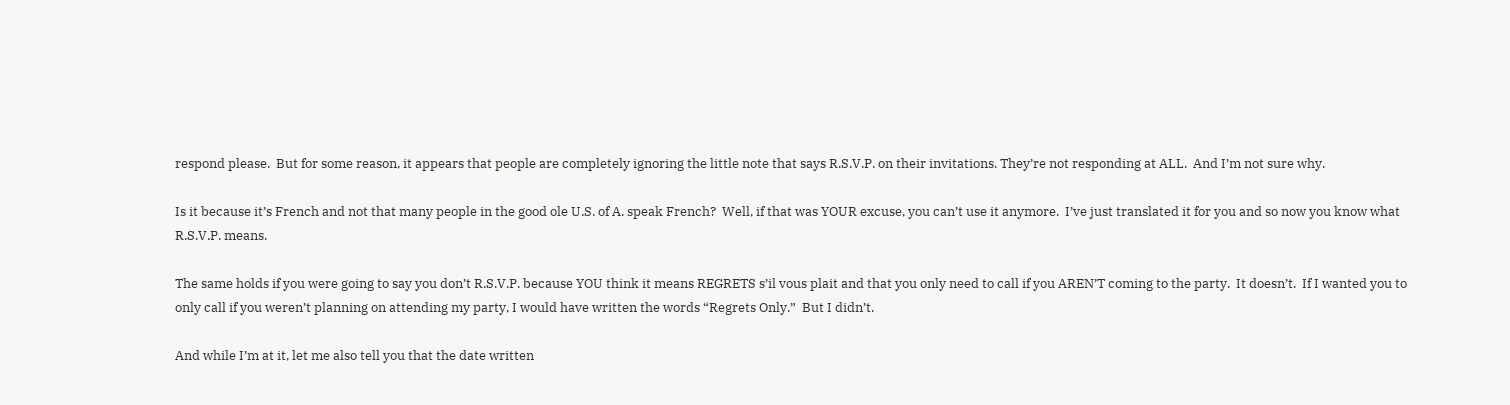respond please.  But for some reason, it appears that people are completely ignoring the little note that says R.S.V.P. on their invitations. They’re not responding at ALL.  And I’m not sure why.

Is it because it’s French and not that many people in the good ole U.S. of A. speak French?  Well, if that was YOUR excuse, you can’t use it anymore.  I’ve just translated it for you and so now you know what R.S.V.P. means.

The same holds if you were going to say you don’t R.S.V.P. because YOU think it means REGRETS s’il vous plait and that you only need to call if you AREN’T coming to the party.  It doesn’t.  If I wanted you to only call if you weren’t planning on attending my party, I would have written the words “Regrets Only.”  But I didn’t.

And while I’m at it, let me also tell you that the date written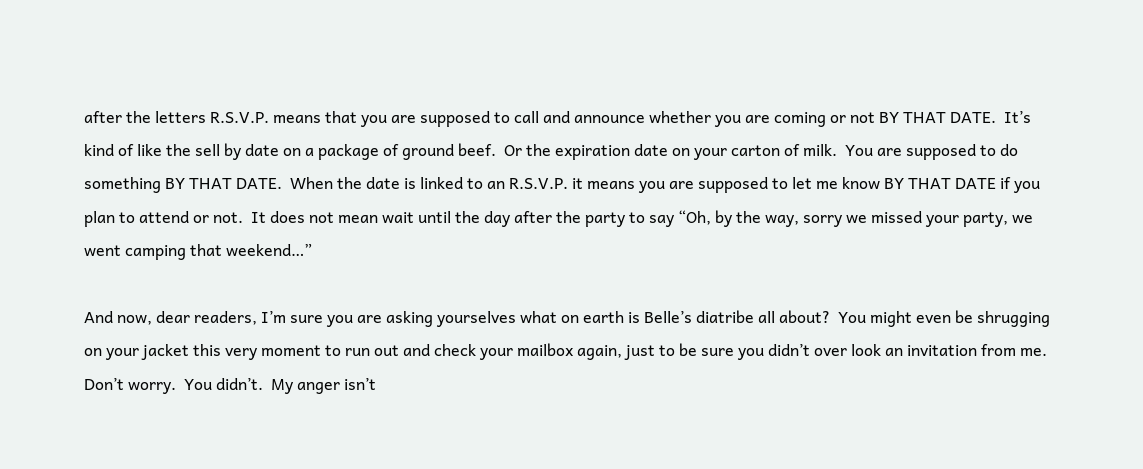after the letters R.S.V.P. means that you are supposed to call and announce whether you are coming or not BY THAT DATE.  It’s kind of like the sell by date on a package of ground beef.  Or the expiration date on your carton of milk.  You are supposed to do something BY THAT DATE.  When the date is linked to an R.S.V.P. it means you are supposed to let me know BY THAT DATE if you plan to attend or not.  It does not mean wait until the day after the party to say “Oh, by the way, sorry we missed your party, we went camping that weekend…”

And now, dear readers, I’m sure you are asking yourselves what on earth is Belle’s diatribe all about?  You might even be shrugging on your jacket this very moment to run out and check your mailbox again, just to be sure you didn’t over look an invitation from me.  Don’t worry.  You didn’t.  My anger isn’t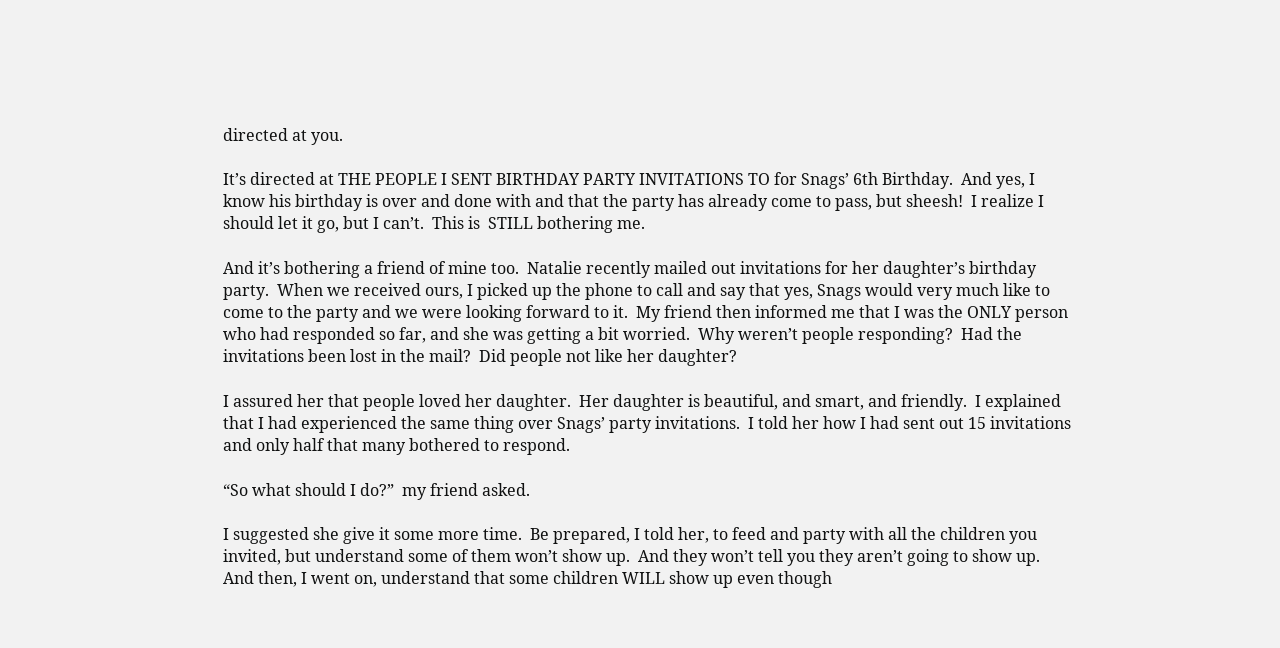directed at you.

It’s directed at THE PEOPLE I SENT BIRTHDAY PARTY INVITATIONS TO for Snags’ 6th Birthday.  And yes, I know his birthday is over and done with and that the party has already come to pass, but sheesh!  I realize I should let it go, but I can’t.  This is  STILL bothering me.

And it’s bothering a friend of mine too.  Natalie recently mailed out invitations for her daughter’s birthday party.  When we received ours, I picked up the phone to call and say that yes, Snags would very much like to come to the party and we were looking forward to it.  My friend then informed me that I was the ONLY person who had responded so far, and she was getting a bit worried.  Why weren’t people responding?  Had the invitations been lost in the mail?  Did people not like her daughter?

I assured her that people loved her daughter.  Her daughter is beautiful, and smart, and friendly.  I explained that I had experienced the same thing over Snags’ party invitations.  I told her how I had sent out 15 invitations and only half that many bothered to respond.

“So what should I do?”  my friend asked.

I suggested she give it some more time.  Be prepared, I told her, to feed and party with all the children you invited, but understand some of them won’t show up.  And they won’t tell you they aren’t going to show up.  And then, I went on, understand that some children WILL show up even though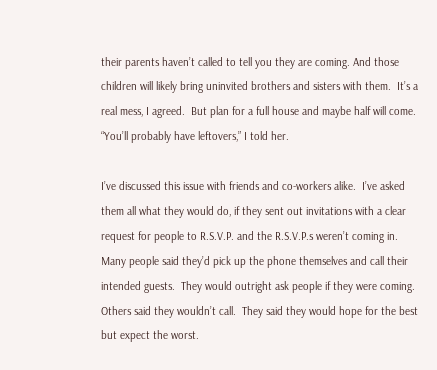their parents haven’t called to tell you they are coming. And those children will likely bring uninvited brothers and sisters with them.  It’s a real mess, I agreed.  But plan for a full house and maybe half will come.  “You’ll probably have leftovers,” I told her.

I’ve discussed this issue with friends and co-workers alike.  I’ve asked them all what they would do, if they sent out invitations with a clear request for people to R.S.V.P. and the R.S.V.P.s weren’t coming in. Many people said they’d pick up the phone themselves and call their intended guests.  They would outright ask people if they were coming.  Others said they wouldn’t call.  They said they would hope for the best but expect the worst.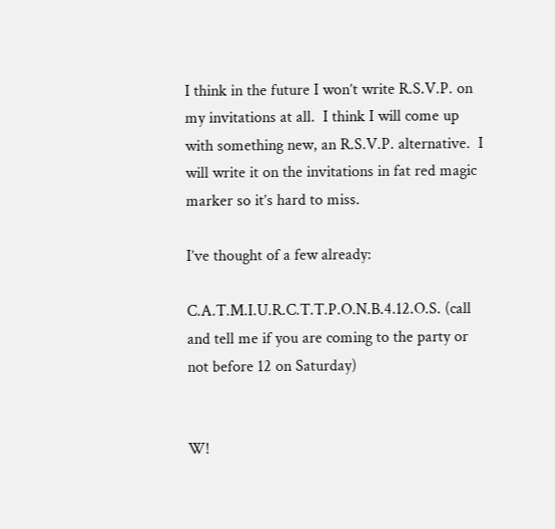I think in the future I won’t write R.S.V.P. on my invitations at all.  I think I will come up with something new, an R.S.V.P. alternative.  I will write it on the invitations in fat red magic marker so it’s hard to miss.

I’ve thought of a few already:

C.A.T.M.I.U.R.C.T.T.P.O.N.B.4.12.O.S. (call and tell me if you are coming to the party or not before 12 on Saturday)


W!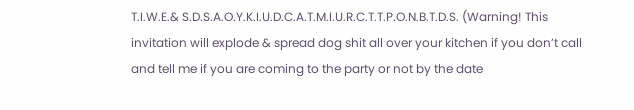T.I.W.E.& S.D.S.A.O.Y.K.I.U.D.C.A.T.M.I.U.R.C.T.T.P.O.N.B.T.D.S. (Warning! This invitation will explode & spread dog shit all over your kitchen if you don’t call and tell me if you are coming to the party or not by the date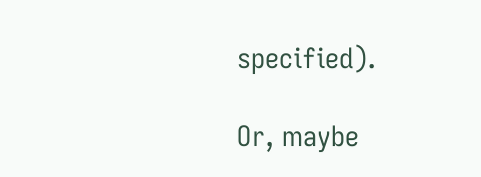specified).

Or, maybe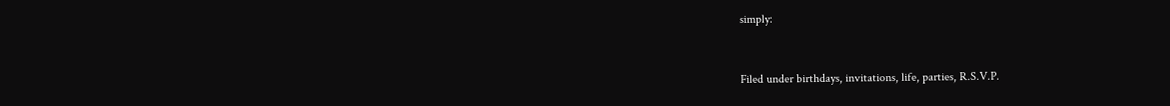simply:



Filed under birthdays, invitations, life, parties, R.S.V.P.